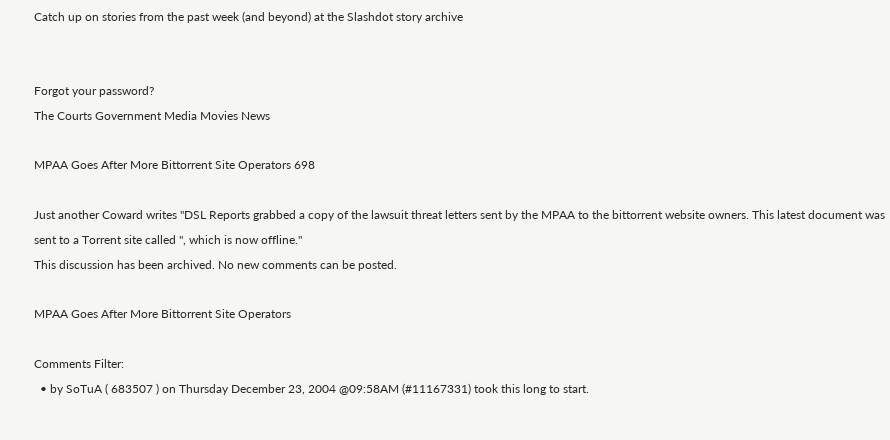Catch up on stories from the past week (and beyond) at the Slashdot story archive


Forgot your password?
The Courts Government Media Movies News

MPAA Goes After More Bittorrent Site Operators 698

Just another Coward writes "DSL Reports grabbed a copy of the lawsuit threat letters sent by the MPAA to the bittorrent website owners. This latest document was sent to a Torrent site called '', which is now offline."
This discussion has been archived. No new comments can be posted.

MPAA Goes After More Bittorrent Site Operators

Comments Filter:
  • by SoTuA ( 683507 ) on Thursday December 23, 2004 @09:58AM (#11167331) took this long to start.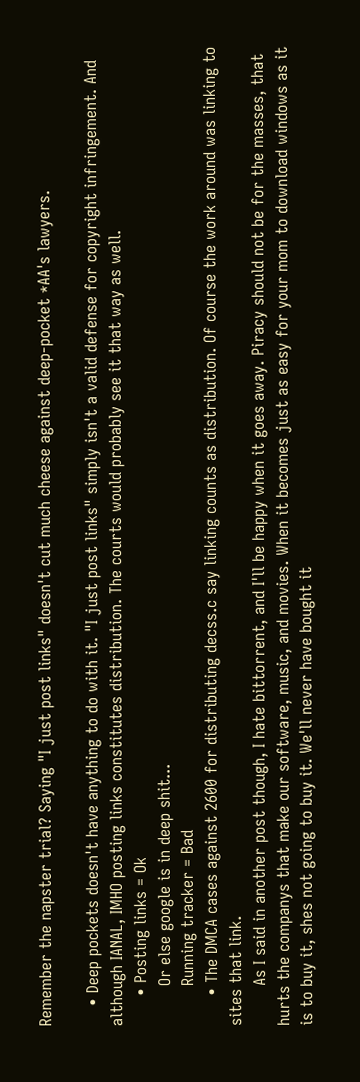Remember the napster trial? Saying "I just post links" doesn't cut much cheese against deep-pocket *AA's lawyers.

    • Deep pockets doesn't have anything to do with it. "I just post links" simply isn't a valid defense for copyright infringement. And although IANAL, IMHO posting links constitutes distribution. The courts would probably see it that way as well.
      • Posting links = Ok
        Or else google is in deep shit...
        Running tracker = Bad
      • The DMCA cases against 2600 for distributing decss.c say linking counts as distribution. Of course the work around was linking to sites that link.
        As I said in another post though, I hate bittorrent, and I'll be happy when it goes away. Piracy should not be for the masses, that hurts the companys that make our software, music, and movies. When it becomes just as easy for your mom to download windows as it is to buy it, shes not going to buy it. We'll never have bought it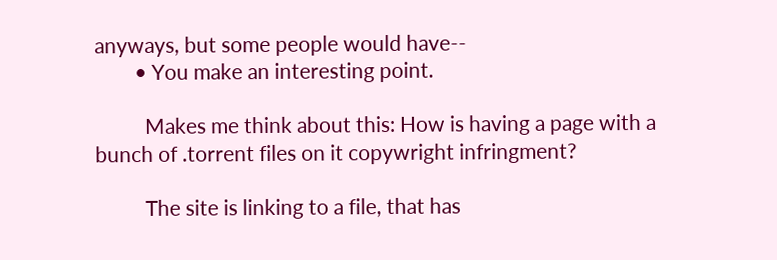anyways, but some people would have--
        • You make an interesting point.

          Makes me think about this: How is having a page with a bunch of .torrent files on it copywright infringment?

          The site is linking to a file, that has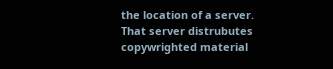the location of a server. That server distrubutes copywrighted material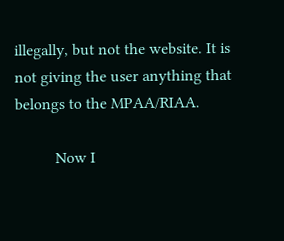illegally, but not the website. It is not giving the user anything that belongs to the MPAA/RIAA.

          Now I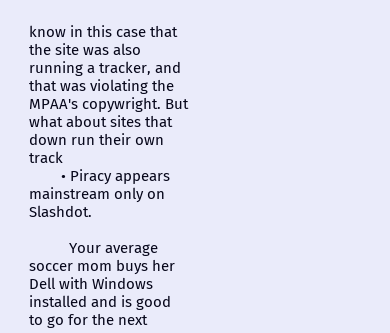know in this case that the site was also running a tracker, and that was violating the MPAA's copywright. But what about sites that down run their own track
        • Piracy appears mainstream only on Slashdot.

          Your average soccer mom buys her Dell with Windows installed and is good to go for the next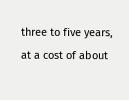three to five years, at a cost of about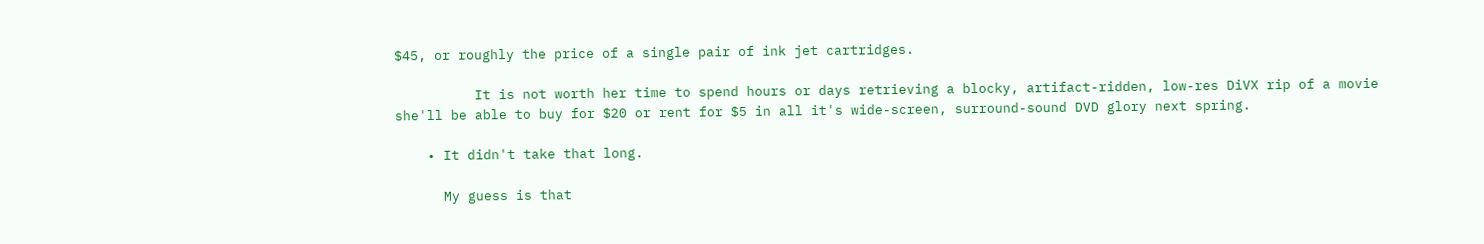$45, or roughly the price of a single pair of ink jet cartridges.

          It is not worth her time to spend hours or days retrieving a blocky, artifact-ridden, low-res DiVX rip of a movie she'll be able to buy for $20 or rent for $5 in all it's wide-screen, surround-sound DVD glory next spring.

    • It didn't take that long.

      My guess is that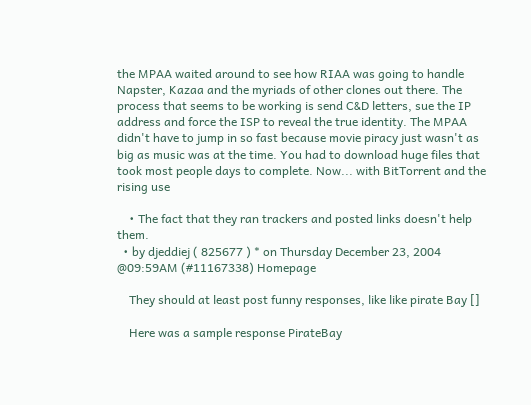the MPAA waited around to see how RIAA was going to handle Napster, Kazaa and the myriads of other clones out there. The process that seems to be working is send C&D letters, sue the IP address and force the ISP to reveal the true identity. The MPAA didn't have to jump in so fast because movie piracy just wasn't as big as music was at the time. You had to download huge files that took most people days to complete. Now... with BitTorrent and the rising use

    • The fact that they ran trackers and posted links doesn't help them.
  • by djeddiej ( 825677 ) * on Thursday December 23, 2004 @09:59AM (#11167338) Homepage

    They should at least post funny responses, like like pirate Bay []

    Here was a sample response PirateBay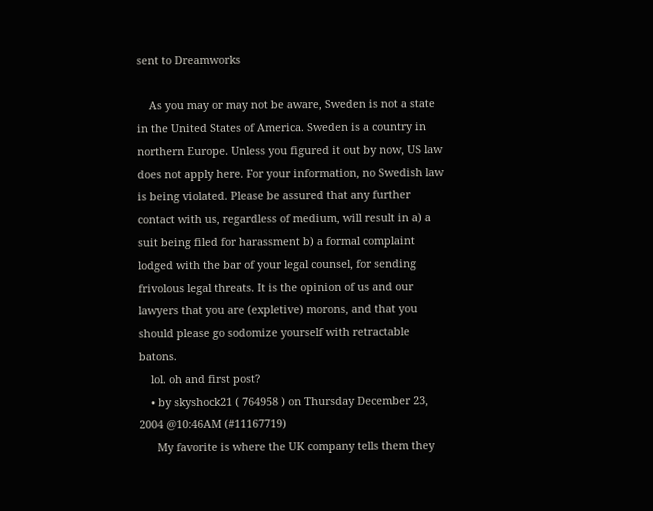sent to Dreamworks

    As you may or may not be aware, Sweden is not a state in the United States of America. Sweden is a country in northern Europe. Unless you figured it out by now, US law does not apply here. For your information, no Swedish law is being violated. Please be assured that any further contact with us, regardless of medium, will result in a) a suit being filed for harassment b) a formal complaint lodged with the bar of your legal counsel, for sending frivolous legal threats. It is the opinion of us and our lawyers that you are (expletive) morons, and that you should please go sodomize yourself with retractable batons.
    lol. oh and first post?
    • by skyshock21 ( 764958 ) on Thursday December 23, 2004 @10:46AM (#11167719)
      My favorite is where the UK company tells them they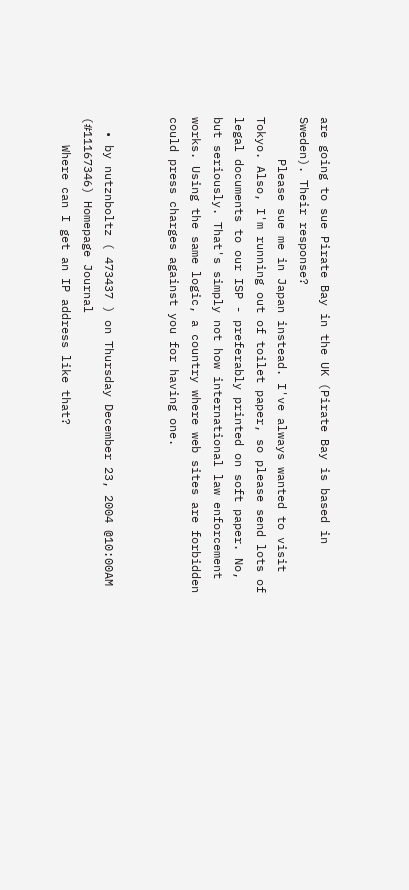are going to sue Pirate Bay in the UK (Pirate Bay is based in Sweden). Their response?
      Please sue me in Japan instead. I've always wanted to visit Tokyo. Also, I'm running out of toilet paper, so please send lots of legal documents to our ISP - preferably printed on soft paper. No, but seriously. That's simply not how international law enforcement works. Using the same logic, a country where web sites are forbidden could press charges against you for having one.


  • by nutznboltz ( 473437 ) on Thursday December 23, 2004 @10:00AM (#11167346) Homepage Journal
    Where can I get an IP address like that?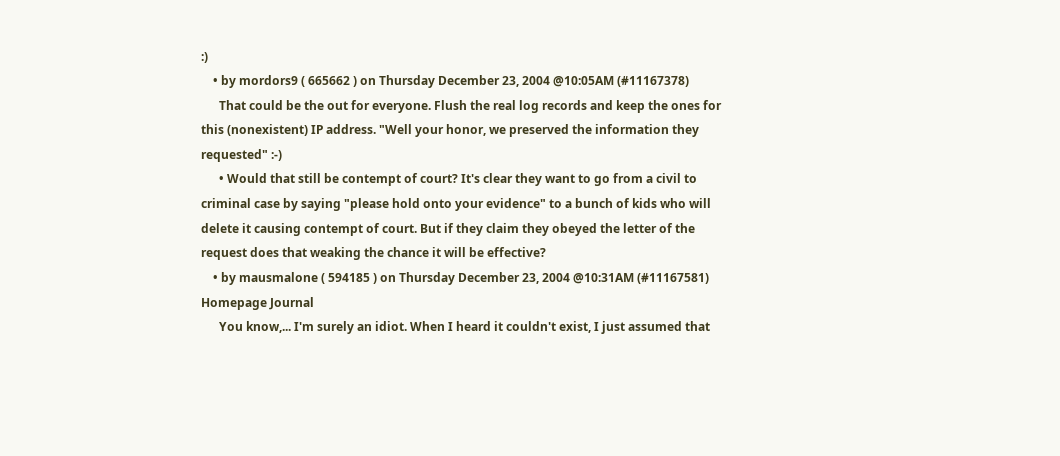:)
    • by mordors9 ( 665662 ) on Thursday December 23, 2004 @10:05AM (#11167378)
      That could be the out for everyone. Flush the real log records and keep the ones for this (nonexistent) IP address. "Well your honor, we preserved the information they requested" :-)
      • Would that still be contempt of court? It's clear they want to go from a civil to criminal case by saying "please hold onto your evidence" to a bunch of kids who will delete it causing contempt of court. But if they claim they obeyed the letter of the request does that weaking the chance it will be effective?
    • by mausmalone ( 594185 ) on Thursday December 23, 2004 @10:31AM (#11167581) Homepage Journal
      You know,... I'm surely an idiot. When I heard it couldn't exist, I just assumed that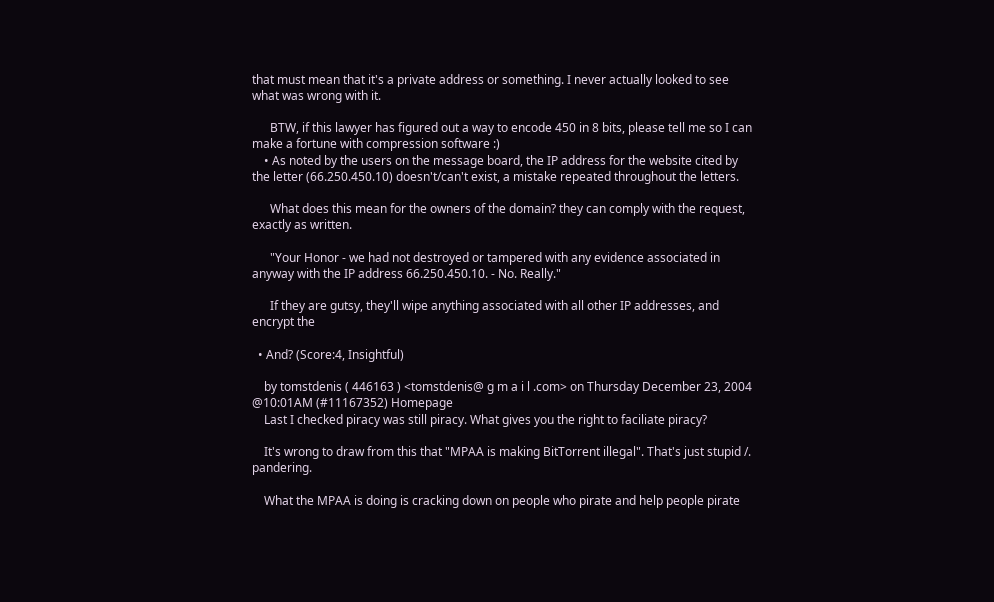that must mean that it's a private address or something. I never actually looked to see what was wrong with it.

      BTW, if this lawyer has figured out a way to encode 450 in 8 bits, please tell me so I can make a fortune with compression software :)
    • As noted by the users on the message board, the IP address for the website cited by the letter (66.250.450.10) doesn't/can't exist, a mistake repeated throughout the letters.

      What does this mean for the owners of the domain? they can comply with the request, exactly as written.

      "Your Honor - we had not destroyed or tampered with any evidence associated in anyway with the IP address 66.250.450.10. - No. Really."

      If they are gutsy, they'll wipe anything associated with all other IP addresses, and encrypt the

  • And? (Score:4, Insightful)

    by tomstdenis ( 446163 ) <tomstdenis@ g m a i l .com> on Thursday December 23, 2004 @10:01AM (#11167352) Homepage
    Last I checked piracy was still piracy. What gives you the right to faciliate piracy?

    It's wrong to draw from this that "MPAA is making BitTorrent illegal". That's just stupid /. pandering.

    What the MPAA is doing is cracking down on people who pirate and help people pirate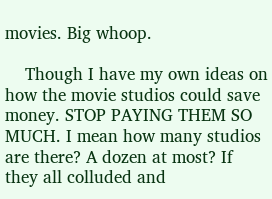movies. Big whoop.

    Though I have my own ideas on how the movie studios could save money. STOP PAYING THEM SO MUCH. I mean how many studios are there? A dozen at most? If they all colluded and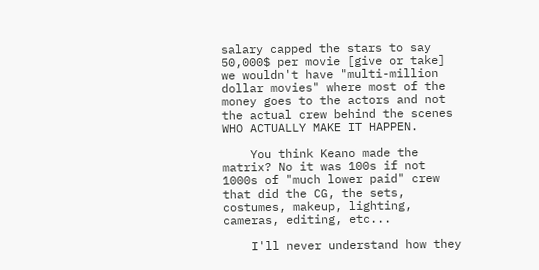salary capped the stars to say 50,000$ per movie [give or take] we wouldn't have "multi-million dollar movies" where most of the money goes to the actors and not the actual crew behind the scenes WHO ACTUALLY MAKE IT HAPPEN.

    You think Keano made the matrix? No it was 100s if not 1000s of "much lower paid" crew that did the CG, the sets, costumes, makeup, lighting, cameras, editing, etc...

    I'll never understand how they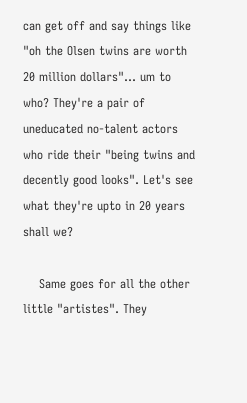can get off and say things like "oh the Olsen twins are worth 20 million dollars"... um to who? They're a pair of uneducated no-talent actors who ride their "being twins and decently good looks". Let's see what they're upto in 20 years shall we?

    Same goes for all the other little "artistes". They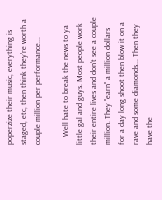poperzize their music, everything is staged, etc, then think they're worth a couple million per performance...

    Well hate to break the news to ya little gal and guys. Most people work their entire lives and don't see a couple million. They "earn" a million dollars for a day long shoot then blow it on a rave and some diamonds... Then they have the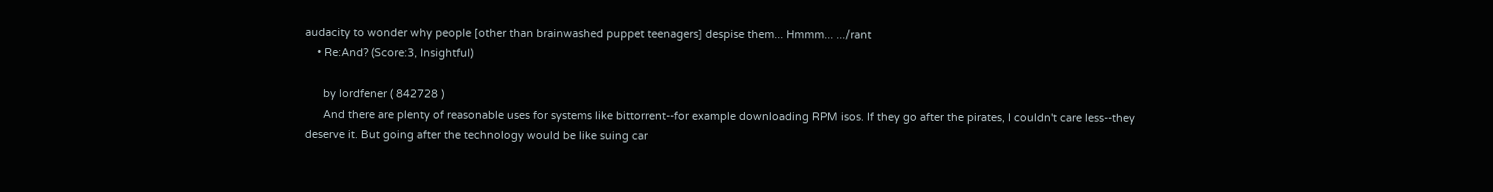audacity to wonder why people [other than brainwashed puppet teenagers] despise them... Hmmm... .../rant
    • Re:And? (Score:3, Insightful)

      by lordfener ( 842728 )
      And there are plenty of reasonable uses for systems like bittorrent--for example downloading RPM isos. If they go after the pirates, I couldn't care less--they deserve it. But going after the technology would be like suing car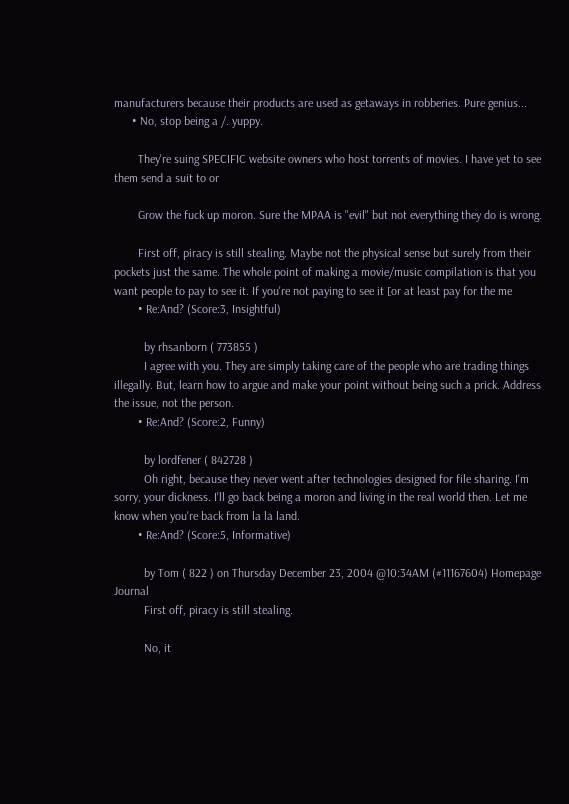manufacturers because their products are used as getaways in robberies. Pure genius...
      • No, stop being a /. yuppy.

        They're suing SPECIFIC website owners who host torrents of movies. I have yet to see them send a suit to or

        Grow the fuck up moron. Sure the MPAA is "evil" but not everything they do is wrong.

        First off, piracy is still stealing. Maybe not the physical sense but surely from their pockets just the same. The whole point of making a movie/music compilation is that you want people to pay to see it. If you're not paying to see it [or at least pay for the me
        • Re:And? (Score:3, Insightful)

          by rhsanborn ( 773855 )
          I agree with you. They are simply taking care of the people who are trading things illegally. But, learn how to argue and make your point without being such a prick. Address the issue, not the person.
        • Re:And? (Score:2, Funny)

          by lordfener ( 842728 )
          Oh right, because they never went after technologies designed for file sharing. I'm sorry, your dickness. I'll go back being a moron and living in the real world then. Let me know when you're back from la la land.
        • Re:And? (Score:5, Informative)

          by Tom ( 822 ) on Thursday December 23, 2004 @10:34AM (#11167604) Homepage Journal
          First off, piracy is still stealing.

          No, it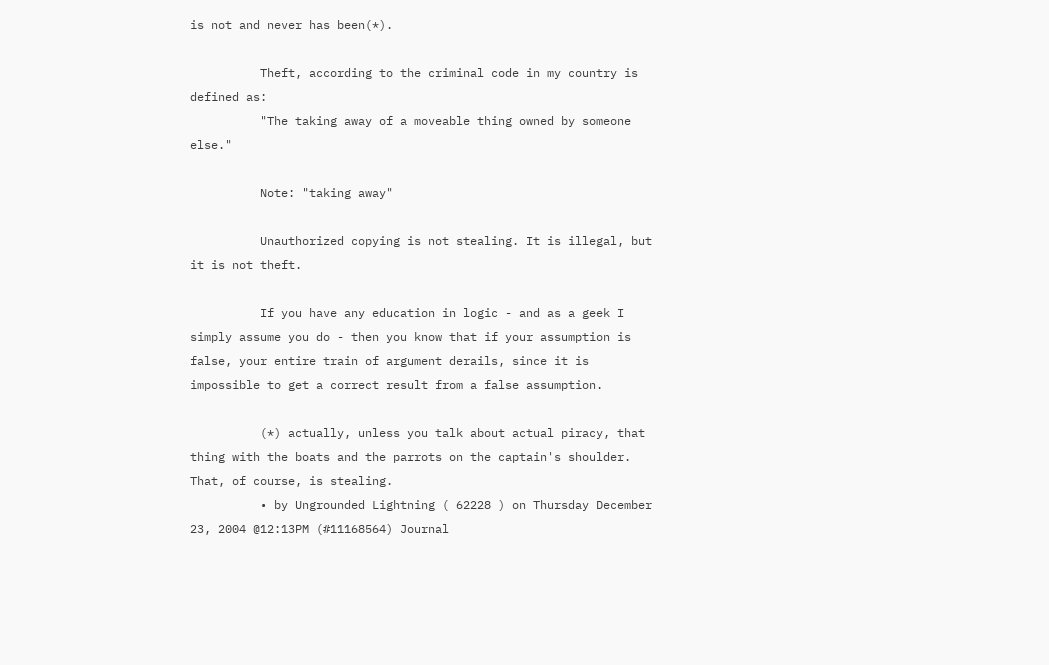is not and never has been(*).

          Theft, according to the criminal code in my country is defined as:
          "The taking away of a moveable thing owned by someone else."

          Note: "taking away"

          Unauthorized copying is not stealing. It is illegal, but it is not theft.

          If you have any education in logic - and as a geek I simply assume you do - then you know that if your assumption is false, your entire train of argument derails, since it is impossible to get a correct result from a false assumption.

          (*) actually, unless you talk about actual piracy, that thing with the boats and the parrots on the captain's shoulder. That, of course, is stealing.
          • by Ungrounded Lightning ( 62228 ) on Thursday December 23, 2004 @12:13PM (#11168564) Journal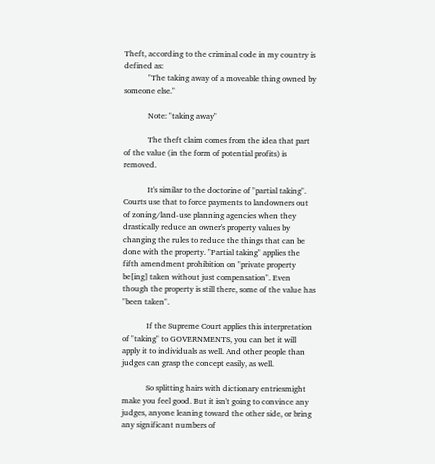Theft, according to the criminal code in my country is defined as:
            "The taking away of a moveable thing owned by someone else."

            Note: "taking away"

            The theft claim comes from the idea that part of the value (in the form of potential profits) is removed.

            It's similar to the doctorine of "partial taking". Courts use that to force payments to landowners out of zoning/land-use planning agencies when they drastically reduce an owner's property values by changing the rules to reduce the things that can be done with the property. "Partial taking" applies the fifth amendment prohibition on "private property be[ing] taken without just compensation". Even though the property is still there, some of the value has "been taken".

            If the Supreme Court applies this interpretation of "taking" to GOVERNMENTS, you can bet it will apply it to individuals as well. And other people than judges can grasp the concept easily, as well.

            So splitting hairs with dictionary entriesmight make you feel good. But it isn't going to convince any judges, anyone leaning toward the other side, or bring any significant numbers of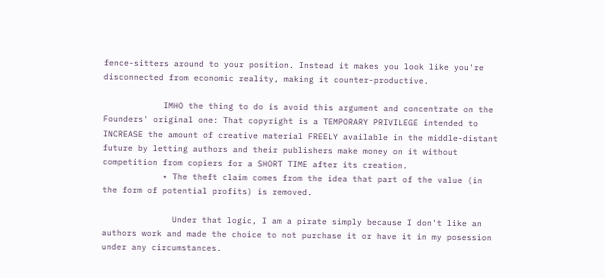fence-sitters around to your position. Instead it makes you look like you're disconnected from economic reality, making it counter-productive.

            IMHO the thing to do is avoid this argument and concentrate on the Founders' original one: That copyright is a TEMPORARY PRIVILEGE intended to INCREASE the amount of creative material FREELY available in the middle-distant future by letting authors and their publishers make money on it without competition from copiers for a SHORT TIME after its creation.
            • The theft claim comes from the idea that part of the value (in the form of potential profits) is removed.

              Under that logic, I am a pirate simply because I don't like an authors work and made the choice to not purchase it or have it in my posession under any circumstances.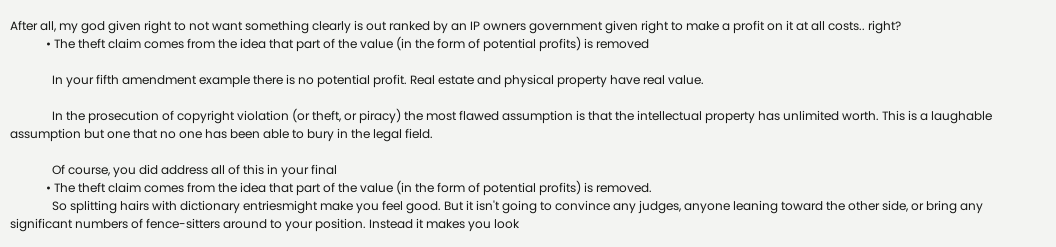After all, my god given right to not want something clearly is out ranked by an IP owners government given right to make a profit on it at all costs.. right?
            • The theft claim comes from the idea that part of the value (in the form of potential profits) is removed

              In your fifth amendment example there is no potential profit. Real estate and physical property have real value.

              In the prosecution of copyright violation (or theft, or piracy) the most flawed assumption is that the intellectual property has unlimited worth. This is a laughable assumption but one that no one has been able to bury in the legal field.

              Of course, you did address all of this in your final
            • The theft claim comes from the idea that part of the value (in the form of potential profits) is removed.
              So splitting hairs with dictionary entriesmight make you feel good. But it isn't going to convince any judges, anyone leaning toward the other side, or bring any significant numbers of fence-sitters around to your position. Instead it makes you look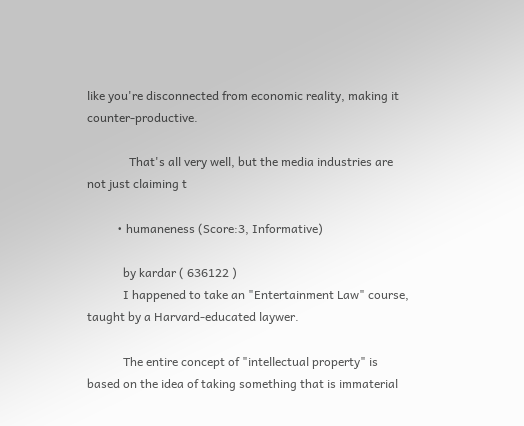like you're disconnected from economic reality, making it counter-productive.

              That's all very well, but the media industries are not just claiming t

          • humaneness (Score:3, Informative)

            by kardar ( 636122 )
            I happened to take an "Entertainment Law" course, taught by a Harvard-educated laywer.

            The entire concept of "intellectual property" is based on the idea of taking something that is immaterial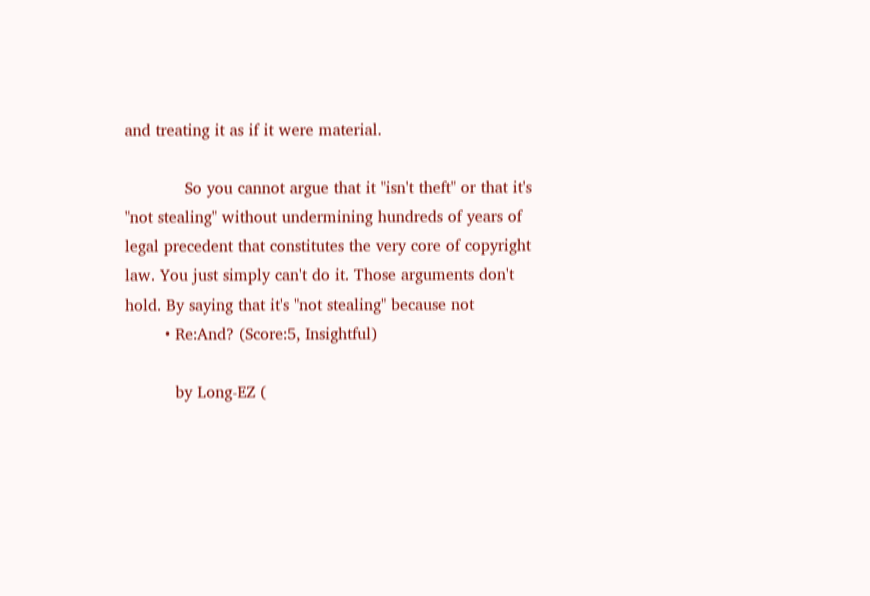and treating it as if it were material.

            So you cannot argue that it "isn't theft" or that it's "not stealing" without undermining hundreds of years of legal precedent that constitutes the very core of copyright law. You just simply can't do it. Those arguments don't hold. By saying that it's "not stealing" because not
        • Re:And? (Score:5, Insightful)

          by Long-EZ (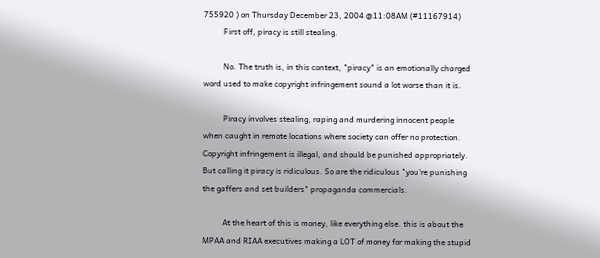755920 ) on Thursday December 23, 2004 @11:08AM (#11167914)
          First off, piracy is still stealing.

          No. The truth is, in this context, "piracy" is an emotionally charged word used to make copyright infringement sound a lot worse than it is.

          Piracy involves stealing, raping and murdering innocent people when caught in remote locations where society can offer no protection. Copyright infringement is illegal, and should be punished appropriately. But calling it piracy is ridiculous. So are the ridiculous "you're punishing the gaffers and set builders" propaganda commercials.

          At the heart of this is money, like everything else. this is about the MPAA and RIAA executives making a LOT of money for making the stupid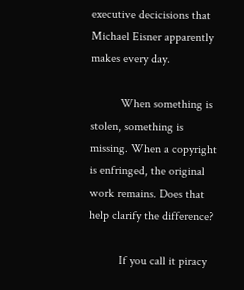executive decicisions that Michael Eisner apparently makes every day.

          When something is stolen, something is missing. When a copyright is enfringed, the original work remains. Does that help clarify the difference?

          If you call it piracy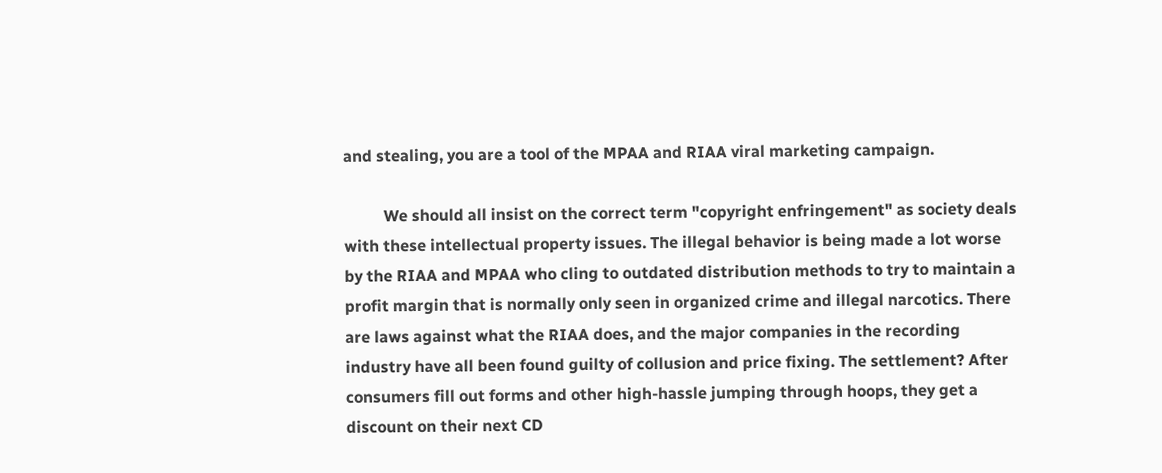and stealing, you are a tool of the MPAA and RIAA viral marketing campaign.

          We should all insist on the correct term "copyright enfringement" as society deals with these intellectual property issues. The illegal behavior is being made a lot worse by the RIAA and MPAA who cling to outdated distribution methods to try to maintain a profit margin that is normally only seen in organized crime and illegal narcotics. There are laws against what the RIAA does, and the major companies in the recording industry have all been found guilty of collusion and price fixing. The settlement? After consumers fill out forms and other high-hassle jumping through hoops, they get a discount on their next CD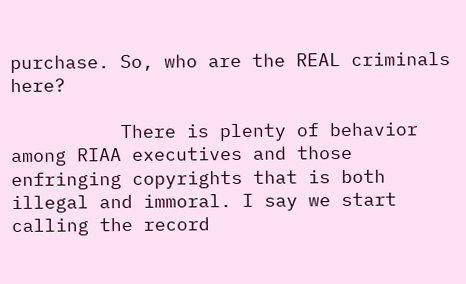purchase. So, who are the REAL criminals here?

          There is plenty of behavior among RIAA executives and those enfringing copyrights that is both illegal and immoral. I say we start calling the record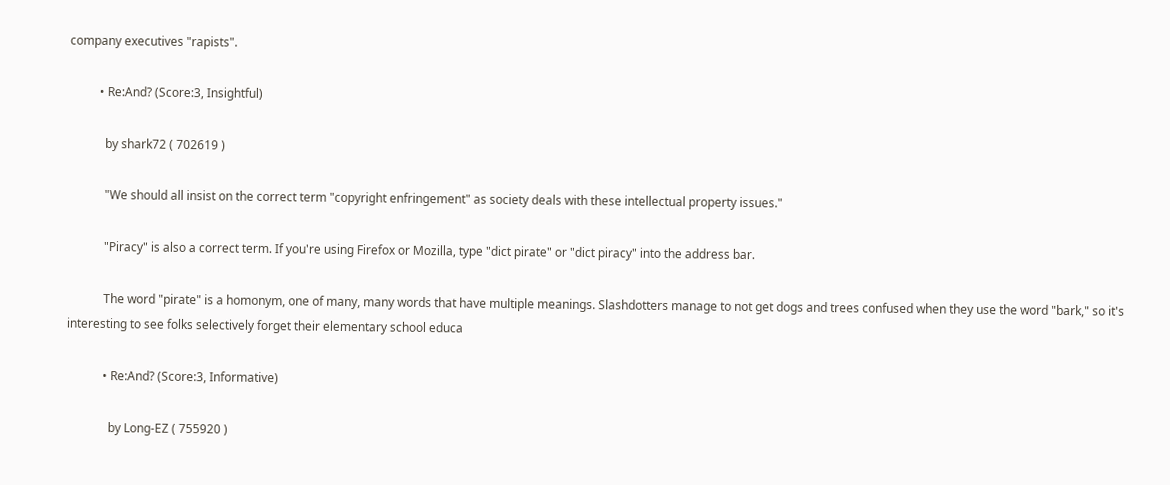company executives "rapists".

          • Re:And? (Score:3, Insightful)

            by shark72 ( 702619 )

            "We should all insist on the correct term "copyright enfringement" as society deals with these intellectual property issues."

            "Piracy" is also a correct term. If you're using Firefox or Mozilla, type "dict pirate" or "dict piracy" into the address bar.

            The word "pirate" is a homonym, one of many, many words that have multiple meanings. Slashdotters manage to not get dogs and trees confused when they use the word "bark," so it's interesting to see folks selectively forget their elementary school educa

            • Re:And? (Score:3, Informative)

              by Long-EZ ( 755920 )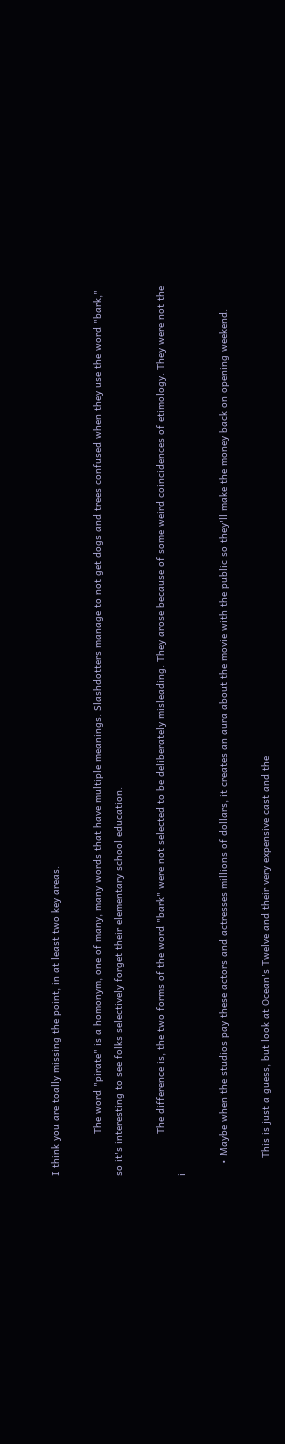I think you are toally missing the point, in at least two key areas.

              The word "pirate" is a homonym, one of many, many words that have multiple meanings. Slashdotters manage to not get dogs and trees confused when they use the word "bark," so it's interesting to see folks selectively forget their elementary school education.

              The difference is, the two forms of the word "bark" were not selected to be deliberately misleading. They arose because of some weird coincidences of etimology. They were not the i

    • Maybe when the studios pay these actors and actresses millions of dollars, it creates an aura about the movie with the public so they'll make the money back on opening weekend.

      This is just a guess, but look at Ocean's Twelve and their very expensive cast and the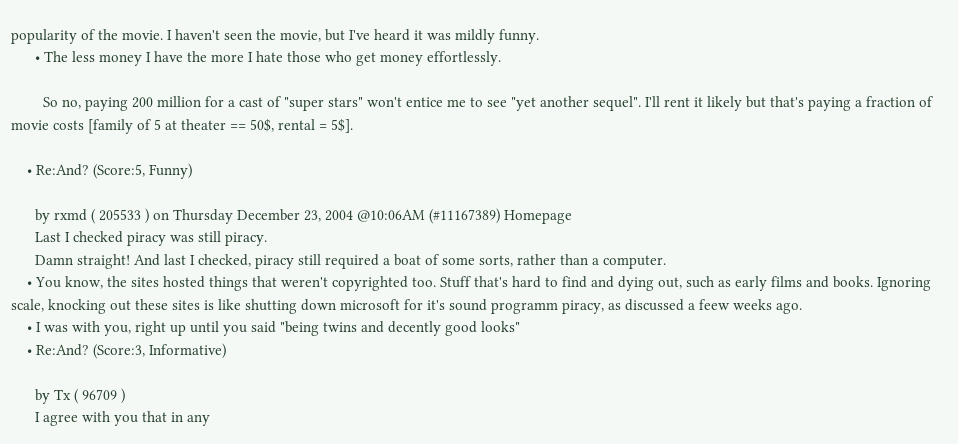popularity of the movie. I haven't seen the movie, but I've heard it was mildly funny.
      • The less money I have the more I hate those who get money effortlessly.

        So no, paying 200 million for a cast of "super stars" won't entice me to see "yet another sequel". I'll rent it likely but that's paying a fraction of movie costs [family of 5 at theater == 50$, rental = 5$].

    • Re:And? (Score:5, Funny)

      by rxmd ( 205533 ) on Thursday December 23, 2004 @10:06AM (#11167389) Homepage
      Last I checked piracy was still piracy.
      Damn straight! And last I checked, piracy still required a boat of some sorts, rather than a computer.
    • You know, the sites hosted things that weren't copyrighted too. Stuff that's hard to find and dying out, such as early films and books. Ignoring scale, knocking out these sites is like shutting down microsoft for it's sound programm piracy, as discussed a feew weeks ago.
    • I was with you, right up until you said "being twins and decently good looks"
    • Re:And? (Score:3, Informative)

      by Tx ( 96709 )
      I agree with you that in any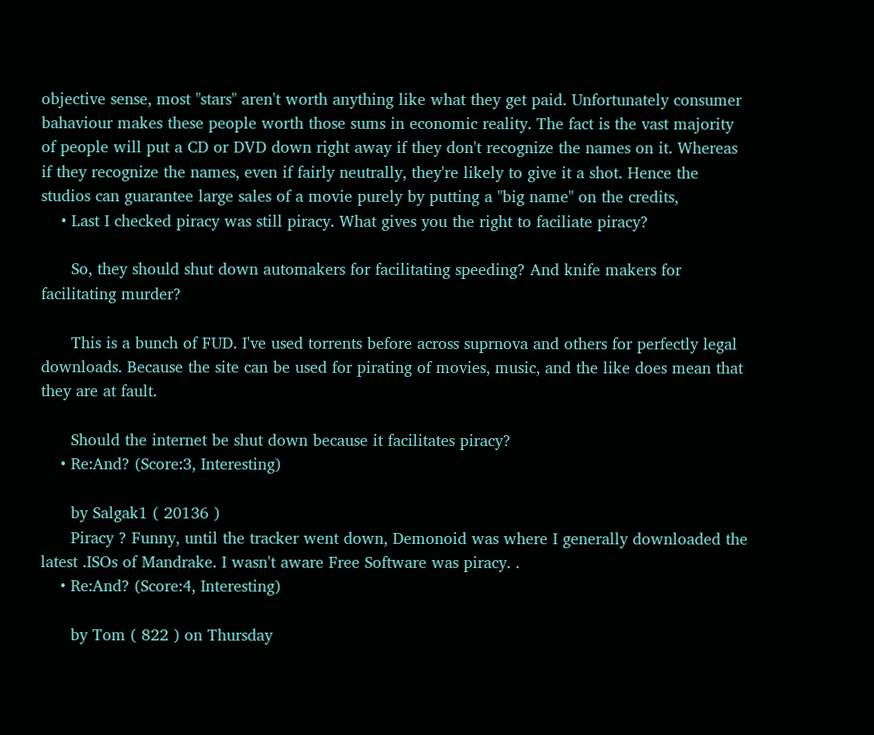objective sense, most "stars" aren't worth anything like what they get paid. Unfortunately consumer bahaviour makes these people worth those sums in economic reality. The fact is the vast majority of people will put a CD or DVD down right away if they don't recognize the names on it. Whereas if they recognize the names, even if fairly neutrally, they're likely to give it a shot. Hence the studios can guarantee large sales of a movie purely by putting a "big name" on the credits,
    • Last I checked piracy was still piracy. What gives you the right to faciliate piracy?

      So, they should shut down automakers for facilitating speeding? And knife makers for facilitating murder?

      This is a bunch of FUD. I've used torrents before across suprnova and others for perfectly legal downloads. Because the site can be used for pirating of movies, music, and the like does mean that they are at fault.

      Should the internet be shut down because it facilitates piracy?
    • Re:And? (Score:3, Interesting)

      by Salgak1 ( 20136 )
      Piracy ? Funny, until the tracker went down, Demonoid was where I generally downloaded the latest .ISOs of Mandrake. I wasn't aware Free Software was piracy. .
    • Re:And? (Score:4, Interesting)

      by Tom ( 822 ) on Thursday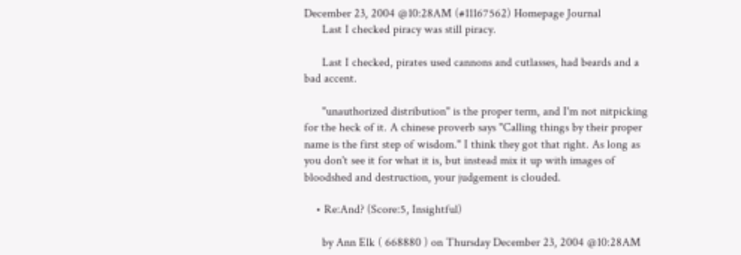December 23, 2004 @10:28AM (#11167562) Homepage Journal
      Last I checked piracy was still piracy.

      Last I checked, pirates used cannons and cutlasses, had beards and a bad accent.

      "unauthorized distribution" is the proper term, and I'm not nitpicking for the heck of it. A chinese proverb says "Calling things by their proper name is the first step of wisdom." I think they got that right. As long as you don't see it for what it is, but instead mix it up with images of bloodshed and destruction, your judgement is clouded.

    • Re:And? (Score:5, Insightful)

      by Ann Elk ( 668880 ) on Thursday December 23, 2004 @10:28AM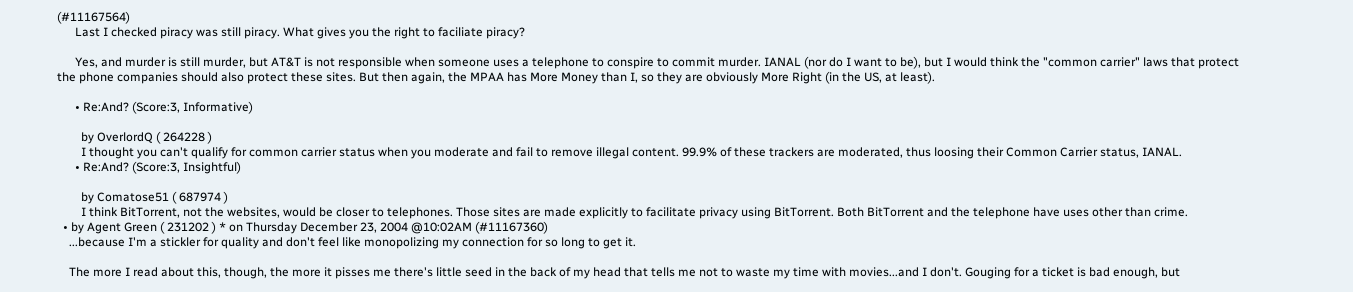(#11167564)
      Last I checked piracy was still piracy. What gives you the right to faciliate piracy?

      Yes, and murder is still murder, but AT&T is not responsible when someone uses a telephone to conspire to commit murder. IANAL (nor do I want to be), but I would think the "common carrier" laws that protect the phone companies should also protect these sites. But then again, the MPAA has More Money than I, so they are obviously More Right (in the US, at least).

      • Re:And? (Score:3, Informative)

        by OverlordQ ( 264228 )
        I thought you can't qualify for common carrier status when you moderate and fail to remove illegal content. 99.9% of these trackers are moderated, thus loosing their Common Carrier status, IANAL.
      • Re:And? (Score:3, Insightful)

        by Comatose51 ( 687974 )
        I think BitTorrent, not the websites, would be closer to telephones. Those sites are made explicitly to facilitate privacy using BitTorrent. Both BitTorrent and the telephone have uses other than crime.
  • by Agent Green ( 231202 ) * on Thursday December 23, 2004 @10:02AM (#11167360)
    ...because I'm a stickler for quality and don't feel like monopolizing my connection for so long to get it.

    The more I read about this, though, the more it pisses me there's little seed in the back of my head that tells me not to waste my time with movies...and I don't. Gouging for a ticket is bad enough, but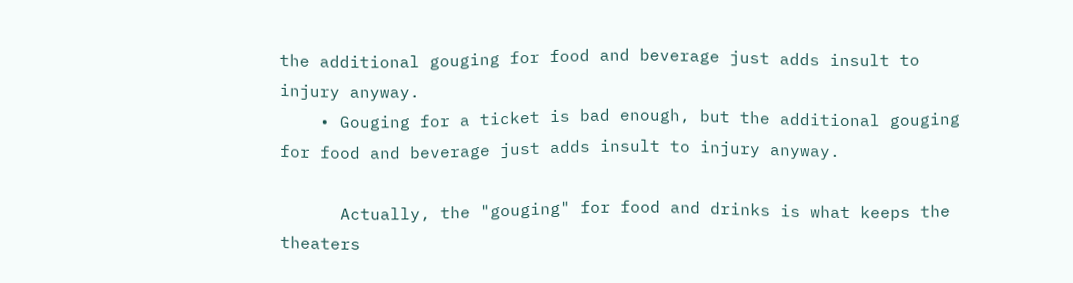the additional gouging for food and beverage just adds insult to injury anyway.
    • Gouging for a ticket is bad enough, but the additional gouging for food and beverage just adds insult to injury anyway.

      Actually, the "gouging" for food and drinks is what keeps the theaters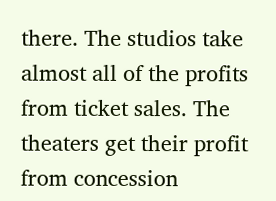there. The studios take almost all of the profits from ticket sales. The theaters get their profit from concession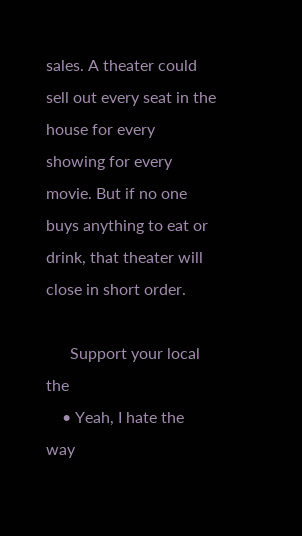sales. A theater could sell out every seat in the house for every showing for every movie. But if no one buys anything to eat or drink, that theater will close in short order.

      Support your local the
    • Yeah, I hate the way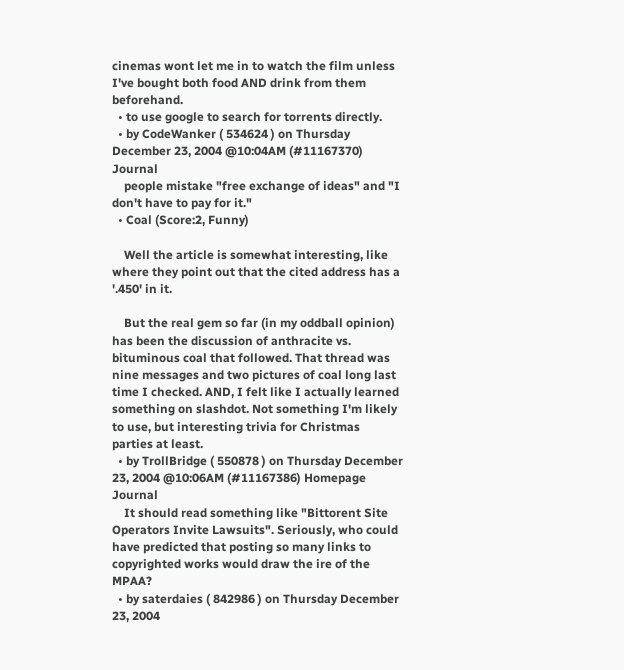cinemas wont let me in to watch the film unless I've bought both food AND drink from them beforehand.
  • to use google to search for torrents directly.
  • by CodeWanker ( 534624 ) on Thursday December 23, 2004 @10:04AM (#11167370) Journal
    people mistake "free exchange of ideas" and "I don't have to pay for it."
  • Coal (Score:2, Funny)

    Well the article is somewhat interesting, like where they point out that the cited address has a '.450' in it.

    But the real gem so far (in my oddball opinion) has been the discussion of anthracite vs. bituminous coal that followed. That thread was nine messages and two pictures of coal long last time I checked. AND, I felt like I actually learned something on slashdot. Not something I'm likely to use, but interesting trivia for Christmas parties at least.
  • by TrollBridge ( 550878 ) on Thursday December 23, 2004 @10:06AM (#11167386) Homepage Journal
    It should read something like "Bittorent Site Operators Invite Lawsuits". Seriously, who could have predicted that posting so many links to copyrighted works would draw the ire of the MPAA?
  • by saterdaies ( 842986 ) on Thursday December 23, 2004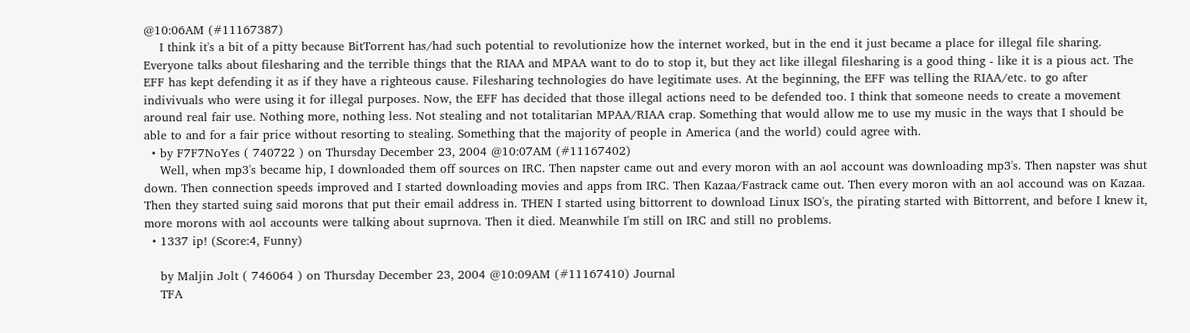@10:06AM (#11167387)
    I think it's a bit of a pitty because BitTorrent has/had such potential to revolutionize how the internet worked, but in the end it just became a place for illegal file sharing. Everyone talks about filesharing and the terrible things that the RIAA and MPAA want to do to stop it, but they act like illegal filesharing is a good thing - like it is a pious act. The EFF has kept defending it as if they have a righteous cause. Filesharing technologies do have legitimate uses. At the beginning, the EFF was telling the RIAA/etc. to go after indivivuals who were using it for illegal purposes. Now, the EFF has decided that those illegal actions need to be defended too. I think that someone needs to create a movement around real fair use. Nothing more, nothing less. Not stealing and not totalitarian MPAA/RIAA crap. Something that would allow me to use my music in the ways that I should be able to and for a fair price without resorting to stealing. Something that the majority of people in America (and the world) could agree with.
  • by F7F7NoYes ( 740722 ) on Thursday December 23, 2004 @10:07AM (#11167402)
    Well, when mp3's became hip, I downloaded them off sources on IRC. Then napster came out and every moron with an aol account was downloading mp3's. Then napster was shut down. Then connection speeds improved and I started downloading movies and apps from IRC. Then Kazaa/Fastrack came out. Then every moron with an aol accound was on Kazaa. Then they started suing said morons that put their email address in. THEN I started using bittorrent to download Linux ISO's, the pirating started with Bittorrent, and before I knew it, more morons with aol accounts were talking about suprnova. Then it died. Meanwhile I'm still on IRC and still no problems.
  • 1337 ip! (Score:4, Funny)

    by Maljin Jolt ( 746064 ) on Thursday December 23, 2004 @10:09AM (#11167410) Journal
    TFA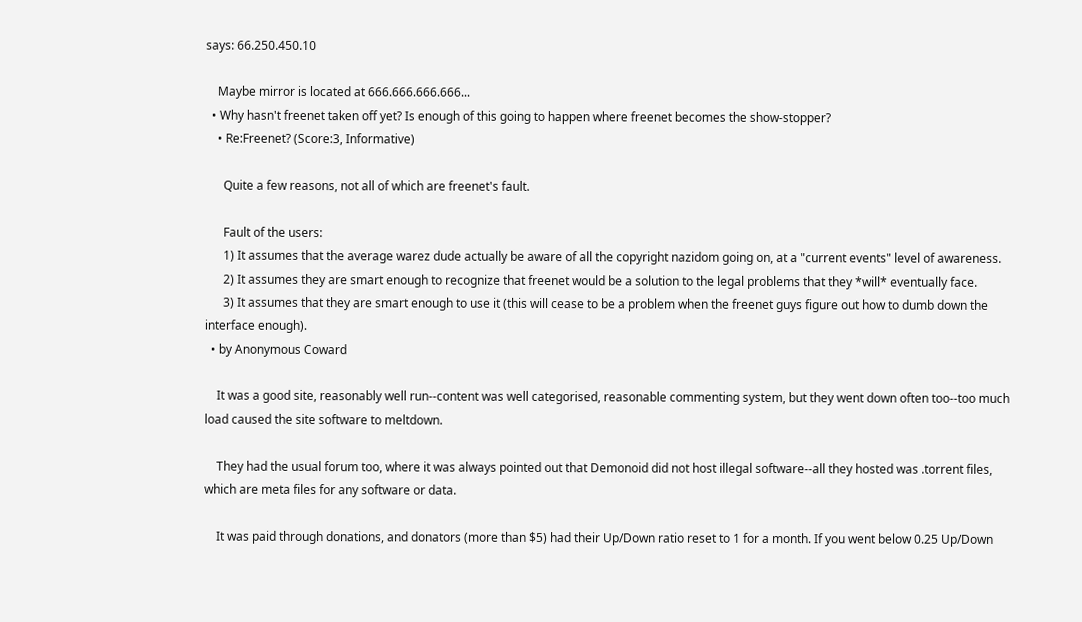says: 66.250.450.10

    Maybe mirror is located at 666.666.666.666...
  • Why hasn't freenet taken off yet? Is enough of this going to happen where freenet becomes the show-stopper?
    • Re:Freenet? (Score:3, Informative)

      Quite a few reasons, not all of which are freenet's fault.

      Fault of the users:
      1) It assumes that the average warez dude actually be aware of all the copyright nazidom going on, at a "current events" level of awareness.
      2) It assumes they are smart enough to recognize that freenet would be a solution to the legal problems that they *will* eventually face.
      3) It assumes that they are smart enough to use it (this will cease to be a problem when the freenet guys figure out how to dumb down the interface enough).
  • by Anonymous Coward

    It was a good site, reasonably well run--content was well categorised, reasonable commenting system, but they went down often too--too much load caused the site software to meltdown.

    They had the usual forum too, where it was always pointed out that Demonoid did not host illegal software--all they hosted was .torrent files, which are meta files for any software or data.

    It was paid through donations, and donators (more than $5) had their Up/Down ratio reset to 1 for a month. If you went below 0.25 Up/Down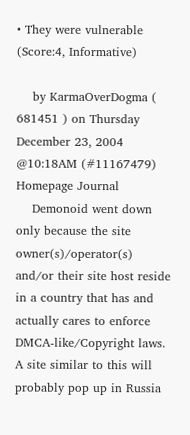• They were vulnerable (Score:4, Informative)

    by KarmaOverDogma ( 681451 ) on Thursday December 23, 2004 @10:18AM (#11167479) Homepage Journal
    Demonoid went down only because the site owner(s)/operator(s) and/or their site host reside in a country that has and actually cares to enforce DMCA-like/Copyright laws. A site similar to this will probably pop up in Russia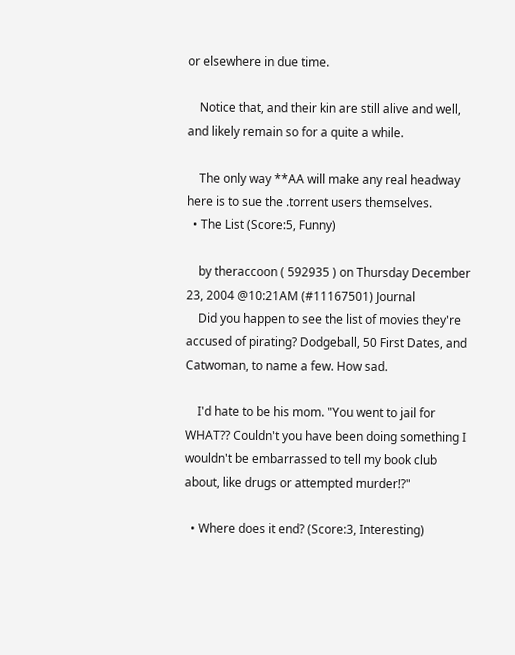or elsewhere in due time.

    Notice that, and their kin are still alive and well, and likely remain so for a quite a while.

    The only way **AA will make any real headway here is to sue the .torrent users themselves.
  • The List (Score:5, Funny)

    by theraccoon ( 592935 ) on Thursday December 23, 2004 @10:21AM (#11167501) Journal
    Did you happen to see the list of movies they're accused of pirating? Dodgeball, 50 First Dates, and Catwoman, to name a few. How sad.

    I'd hate to be his mom. "You went to jail for WHAT?? Couldn't you have been doing something I wouldn't be embarrassed to tell my book club about, like drugs or attempted murder!?"

  • Where does it end? (Score:3, Interesting)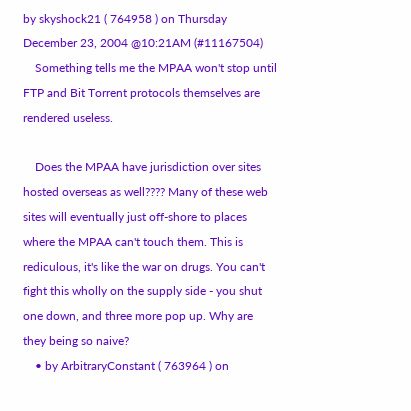by skyshock21 ( 764958 ) on Thursday December 23, 2004 @10:21AM (#11167504)
    Something tells me the MPAA won't stop until FTP and Bit Torrent protocols themselves are rendered useless.

    Does the MPAA have jurisdiction over sites hosted overseas as well???? Many of these web sites will eventually just off-shore to places where the MPAA can't touch them. This is rediculous, it's like the war on drugs. You can't fight this wholly on the supply side - you shut one down, and three more pop up. Why are they being so naive?
    • by ArbitraryConstant ( 763964 ) on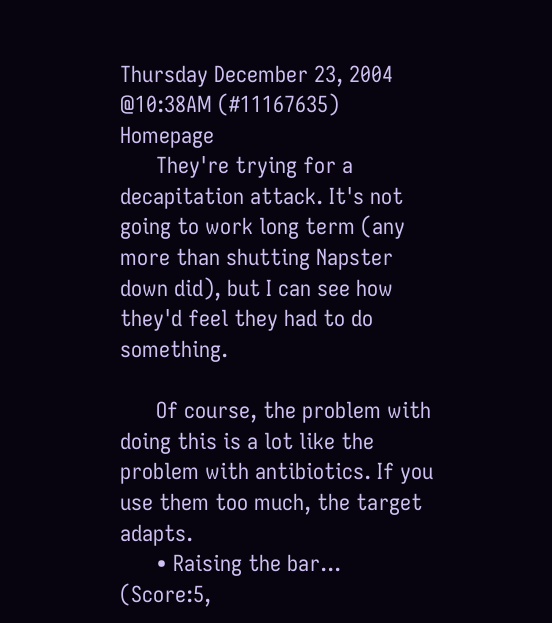Thursday December 23, 2004 @10:38AM (#11167635) Homepage
      They're trying for a decapitation attack. It's not going to work long term (any more than shutting Napster down did), but I can see how they'd feel they had to do something.

      Of course, the problem with doing this is a lot like the problem with antibiotics. If you use them too much, the target adapts.
      • Raising the bar... (Score:5,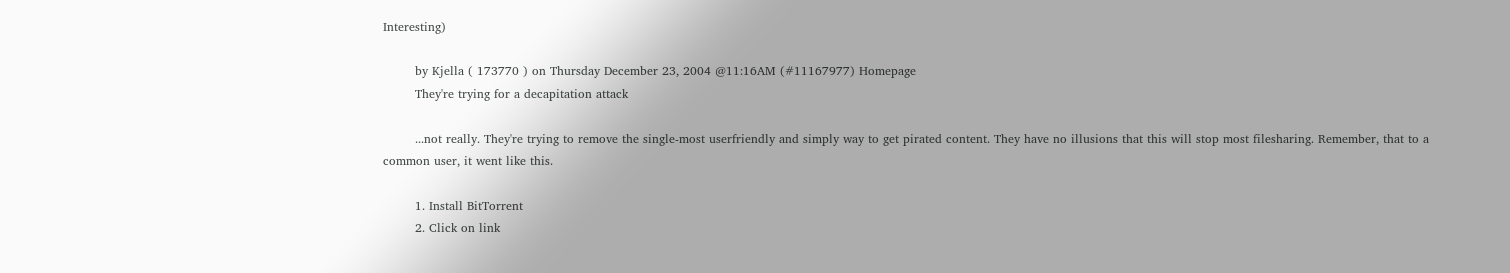Interesting)

        by Kjella ( 173770 ) on Thursday December 23, 2004 @11:16AM (#11167977) Homepage
        They're trying for a decapitation attack

        ...not really. They're trying to remove the single-most userfriendly and simply way to get pirated content. They have no illusions that this will stop most filesharing. Remember, that to a common user, it went like this.

        1. Install BitTorrent
        2. Click on link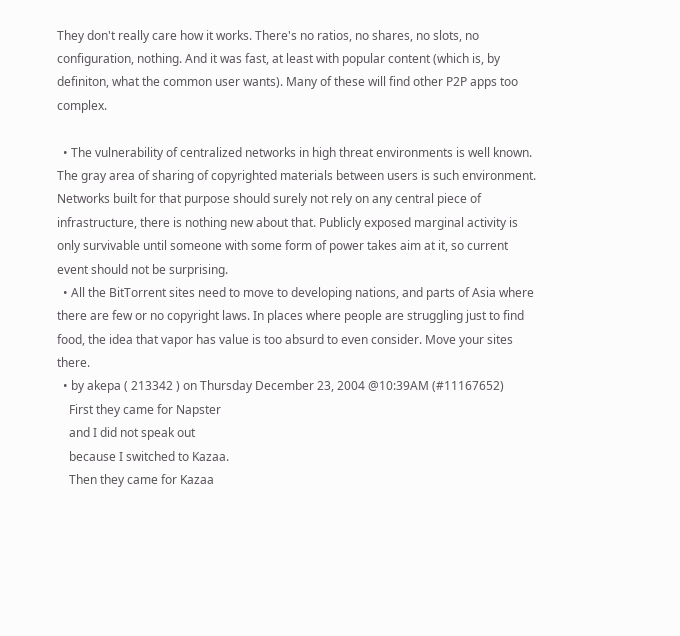They don't really care how it works. There's no ratios, no shares, no slots, no configuration, nothing. And it was fast, at least with popular content (which is, by definiton, what the common user wants). Many of these will find other P2P apps too complex.

  • The vulnerability of centralized networks in high threat environments is well known. The gray area of sharing of copyrighted materials between users is such environment. Networks built for that purpose should surely not rely on any central piece of infrastructure, there is nothing new about that. Publicly exposed marginal activity is only survivable until someone with some form of power takes aim at it, so current event should not be surprising.
  • All the BitTorrent sites need to move to developing nations, and parts of Asia where there are few or no copyright laws. In places where people are struggling just to find food, the idea that vapor has value is too absurd to even consider. Move your sites there.
  • by akepa ( 213342 ) on Thursday December 23, 2004 @10:39AM (#11167652)
    First they came for Napster
    and I did not speak out
    because I switched to Kazaa.
    Then they came for Kazaa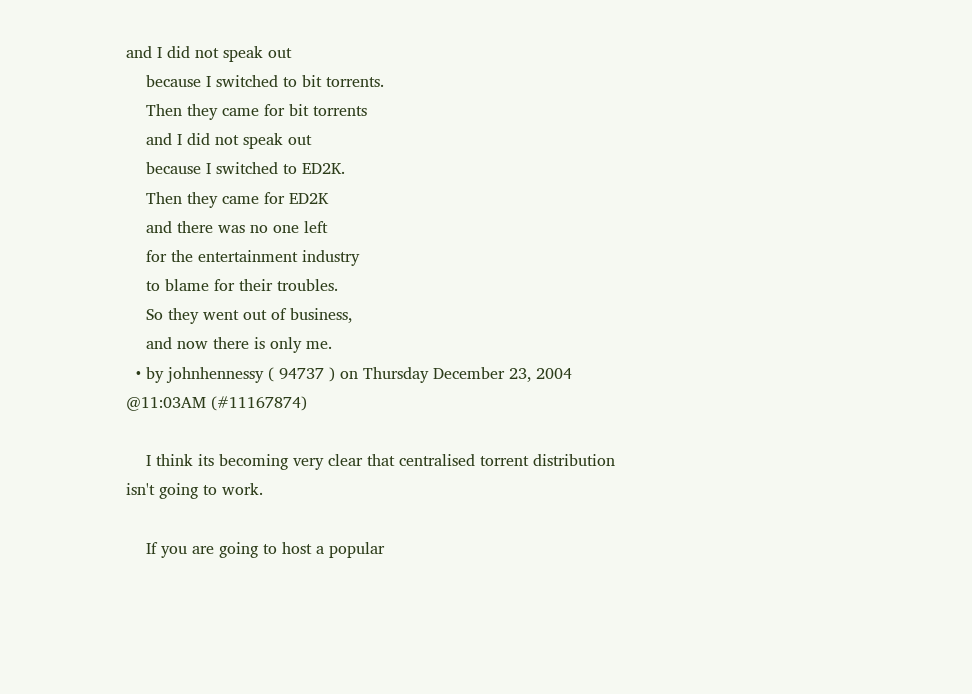and I did not speak out
    because I switched to bit torrents.
    Then they came for bit torrents
    and I did not speak out
    because I switched to ED2K.
    Then they came for ED2K
    and there was no one left
    for the entertainment industry
    to blame for their troubles.
    So they went out of business,
    and now there is only me.
  • by johnhennessy ( 94737 ) on Thursday December 23, 2004 @11:03AM (#11167874)

    I think its becoming very clear that centralised torrent distribution isn't going to work.

    If you are going to host a popular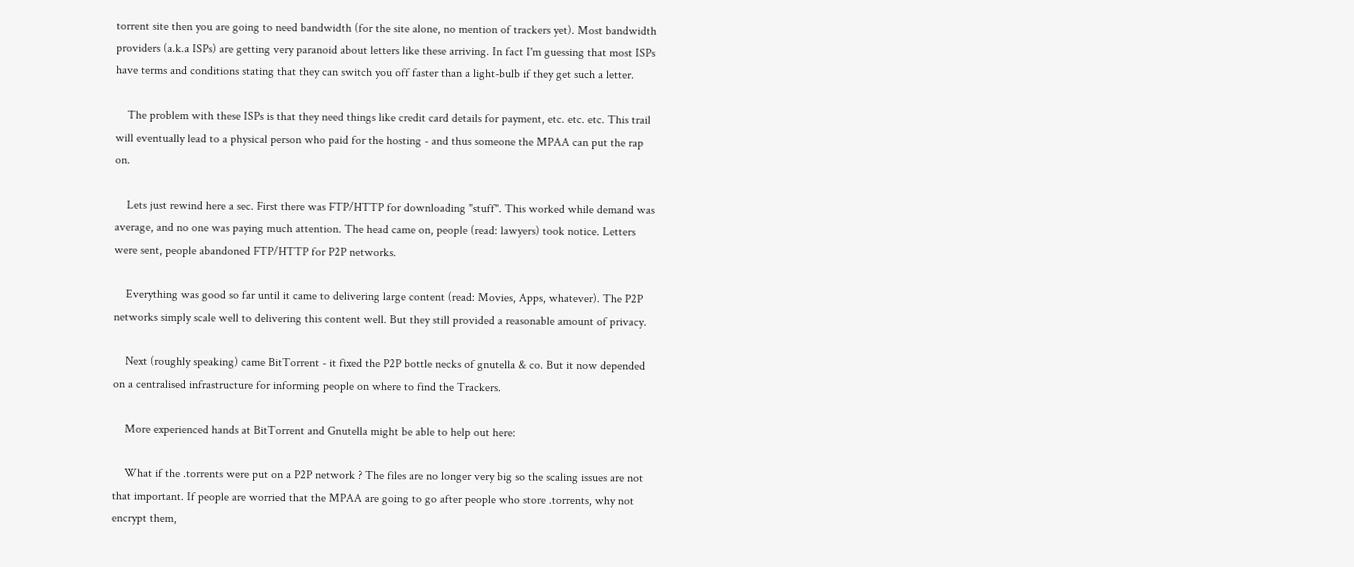torrent site then you are going to need bandwidth (for the site alone, no mention of trackers yet). Most bandwidth providers (a.k.a ISPs) are getting very paranoid about letters like these arriving. In fact I'm guessing that most ISPs have terms and conditions stating that they can switch you off faster than a light-bulb if they get such a letter.

    The problem with these ISPs is that they need things like credit card details for payment, etc. etc. etc. This trail will eventually lead to a physical person who paid for the hosting - and thus someone the MPAA can put the rap on.

    Lets just rewind here a sec. First there was FTP/HTTP for downloading "stuff". This worked while demand was average, and no one was paying much attention. The head came on, people (read: lawyers) took notice. Letters were sent, people abandoned FTP/HTTP for P2P networks.

    Everything was good so far until it came to delivering large content (read: Movies, Apps, whatever). The P2P networks simply scale well to delivering this content well. But they still provided a reasonable amount of privacy.

    Next (roughly speaking) came BitTorrent - it fixed the P2P bottle necks of gnutella & co. But it now depended on a centralised infrastructure for informing people on where to find the Trackers.

    More experienced hands at BitTorrent and Gnutella might be able to help out here:

    What if the .torrents were put on a P2P network ? The files are no longer very big so the scaling issues are not that important. If people are worried that the MPAA are going to go after people who store .torrents, why not encrypt them,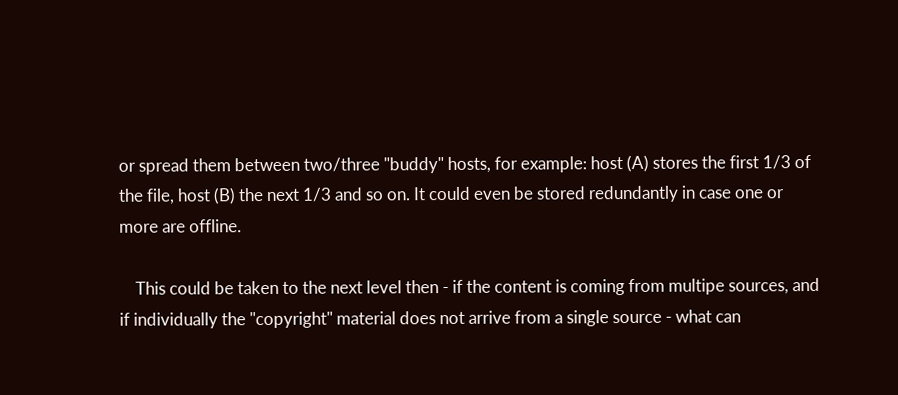or spread them between two/three "buddy" hosts, for example: host (A) stores the first 1/3 of the file, host (B) the next 1/3 and so on. It could even be stored redundantly in case one or more are offline.

    This could be taken to the next level then - if the content is coming from multipe sources, and if individually the "copyright" material does not arrive from a single source - what can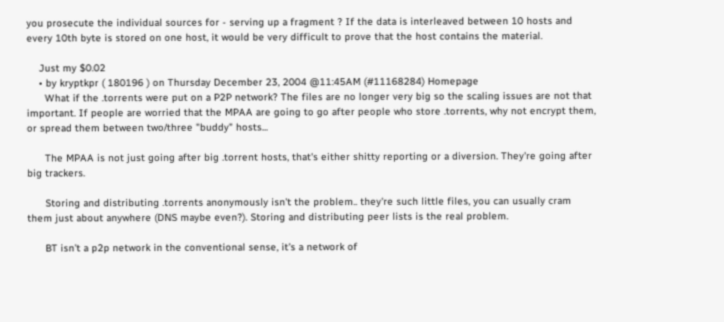you prosecute the individual sources for - serving up a fragment ? If the data is interleaved between 10 hosts and every 10th byte is stored on one host, it would be very difficult to prove that the host contains the material.

    Just my $0.02
    • by kryptkpr ( 180196 ) on Thursday December 23, 2004 @11:45AM (#11168284) Homepage
      What if the .torrents were put on a P2P network? The files are no longer very big so the scaling issues are not that important. If people are worried that the MPAA are going to go after people who store .torrents, why not encrypt them, or spread them between two/three "buddy" hosts...

      The MPAA is not just going after big .torrent hosts, that's either shitty reporting or a diversion. They're going after big trackers.

      Storing and distributing .torrents anonymously isn't the problem.. they're such little files, you can usually cram them just about anywhere (DNS maybe even?). Storing and distributing peer lists is the real problem.

      BT isn't a p2p network in the conventional sense, it's a network of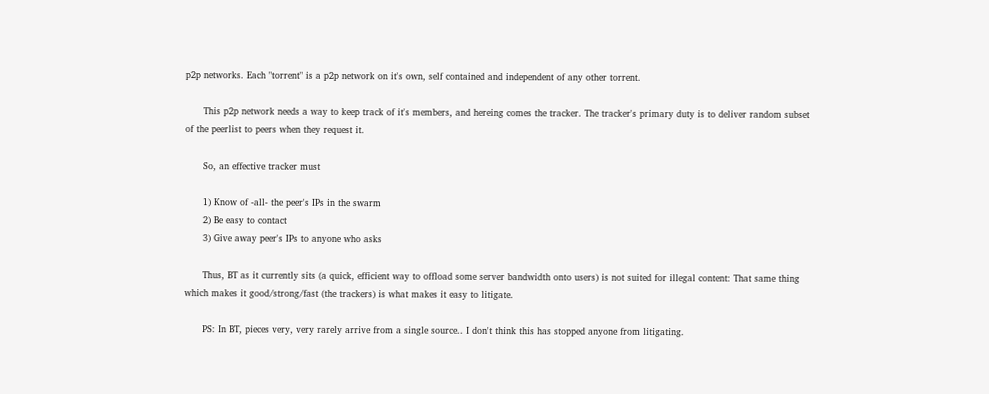p2p networks. Each "torrent" is a p2p network on it's own, self contained and independent of any other torrent.

      This p2p network needs a way to keep track of it's members, and hereing comes the tracker. The tracker's primary duty is to deliver random subset of the peerlist to peers when they request it.

      So, an effective tracker must

      1) Know of -all- the peer's IPs in the swarm
      2) Be easy to contact
      3) Give away peer's IPs to anyone who asks

      Thus, BT as it currently sits (a quick, efficient way to offload some server bandwidth onto users) is not suited for illegal content: That same thing which makes it good/strong/fast (the trackers) is what makes it easy to litigate.

      PS: In BT, pieces very, very rarely arrive from a single source.. I don't think this has stopped anyone from litigating.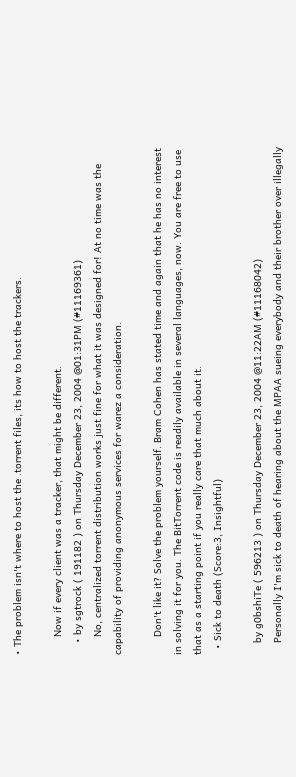• The problem isn't where to host the .torrent files, its how to host the trackers.

      Now if every client was a tracker, that might be different.
    • by sgtrock ( 191182 ) on Thursday December 23, 2004 @01:31PM (#11169361)
      No, centralized torrent distribution works just fine for what it was designed for! At no time was the capability of providing anonymous services for warez a consideration.

      Don't like it? Solve the problem yourself. Bram Cohen has stated time and again that he has no interest in solving it for you. The BitTorrent code is readily available in several languages, now. You are free to use that as a starting point if you really care that much about it.
  • Sick to death (Score:3, Insightful)

    by g0bshiTe ( 596213 ) on Thursday December 23, 2004 @11:22AM (#11168042)
    Personally I'm sick to death of hearing about the MPAA sueing everybody and their brother over illegally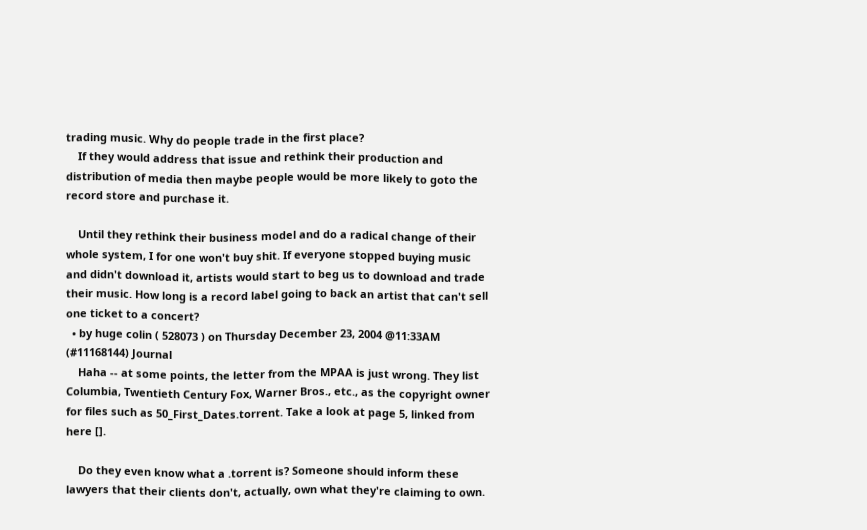trading music. Why do people trade in the first place?
    If they would address that issue and rethink their production and distribution of media then maybe people would be more likely to goto the record store and purchase it.

    Until they rethink their business model and do a radical change of their whole system, I for one won't buy shit. If everyone stopped buying music and didn't download it, artists would start to beg us to download and trade their music. How long is a record label going to back an artist that can't sell one ticket to a concert?
  • by huge colin ( 528073 ) on Thursday December 23, 2004 @11:33AM (#11168144) Journal
    Haha -- at some points, the letter from the MPAA is just wrong. They list Columbia, Twentieth Century Fox, Warner Bros., etc., as the copyright owner for files such as 50_First_Dates.torrent. Take a look at page 5, linked from here [].

    Do they even know what a .torrent is? Someone should inform these lawyers that their clients don't, actually, own what they're claiming to own.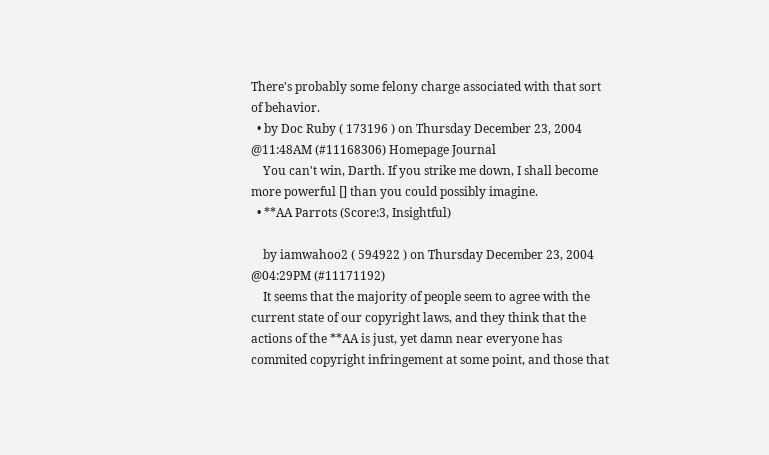There's probably some felony charge associated with that sort of behavior.
  • by Doc Ruby ( 173196 ) on Thursday December 23, 2004 @11:48AM (#11168306) Homepage Journal
    You can't win, Darth. If you strike me down, I shall become more powerful [] than you could possibly imagine.
  • **AA Parrots (Score:3, Insightful)

    by iamwahoo2 ( 594922 ) on Thursday December 23, 2004 @04:29PM (#11171192)
    It seems that the majority of people seem to agree with the current state of our copyright laws, and they think that the actions of the **AA is just, yet damn near everyone has commited copyright infringement at some point, and those that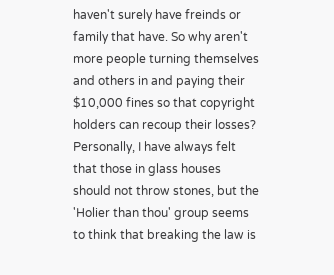haven't surely have freinds or family that have. So why aren't more people turning themselves and others in and paying their $10,000 fines so that copyright holders can recoup their losses? Personally, I have always felt that those in glass houses should not throw stones, but the 'Holier than thou' group seems to think that breaking the law is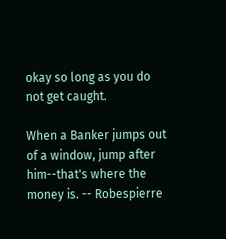okay so long as you do not get caught.

When a Banker jumps out of a window, jump after him--that's where the money is. -- Robespierre